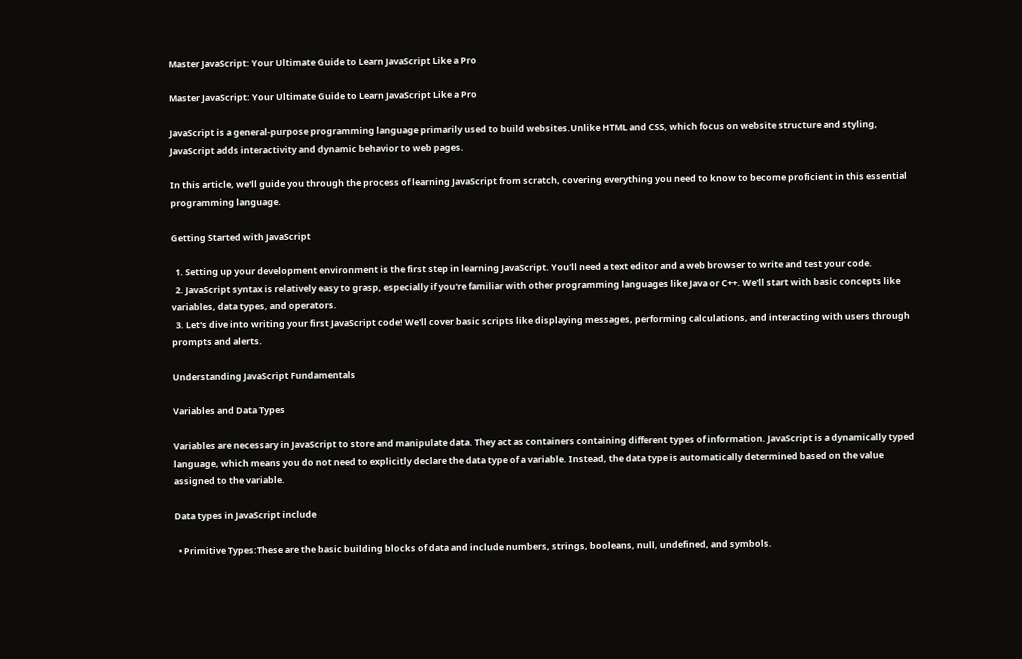Master JavaScript: Your Ultimate Guide to Learn JavaScript Like a Pro

Master JavaScript: Your Ultimate Guide to Learn JavaScript Like a Pro

JavaScript is a general-purpose programming language primarily used to build websites.Unlike HTML and CSS, which focus on website structure and styling, JavaScript adds interactivity and dynamic behavior to web pages.

In this article, we'll guide you through the process of learning JavaScript from scratch, covering everything you need to know to become proficient in this essential programming language.

Getting Started with JavaScript

  1. Setting up your development environment is the first step in learning JavaScript. You'll need a text editor and a web browser to write and test your code.
  2. JavaScript syntax is relatively easy to grasp, especially if you're familiar with other programming languages like Java or C++. We'll start with basic concepts like variables, data types, and operators.
  3. Let's dive into writing your first JavaScript code! We'll cover basic scripts like displaying messages, performing calculations, and interacting with users through prompts and alerts.

Understanding JavaScript Fundamentals

Variables and Data Types

Variables are necessary in JavaScript to store and manipulate data. They act as containers containing different types of information. JavaScript is a dynamically typed language, which means you do not need to explicitly declare the data type of a variable. Instead, the data type is automatically determined based on the value assigned to the variable.

Data types in JavaScript include

  • Primitive Types:These are the basic building blocks of data and include numbers, strings, booleans, null, undefined, and symbols.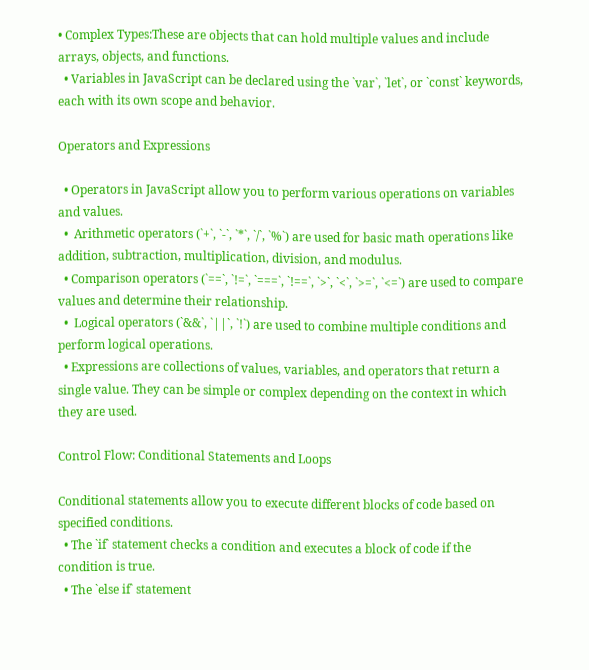• Complex Types:These are objects that can hold multiple values and include arrays, objects, and functions.
  • Variables in JavaScript can be declared using the `var`, `let`, or `const` keywords, each with its own scope and behavior.

Operators and Expressions

  • Operators in JavaScript allow you to perform various operations on variables and values.
  •  Arithmetic operators (`+`, `-`, `*`, `/`, `%`) are used for basic math operations like addition, subtraction, multiplication, division, and modulus.
  • Comparison operators (`==`, `!=`, `===`, `!==`, `>`, `<`, `>=`, `<=`) are used to compare values and determine their relationship.
  •  Logical operators (`&&`, `||`, `!`) are used to combine multiple conditions and perform logical operations.
  • Expressions are collections of values, variables, and operators that return a single value. They can be simple or complex depending on the context in which they are used.

Control Flow: Conditional Statements and Loops

Conditional statements allow you to execute different blocks of code based on specified conditions.
  • The `if` statement checks a condition and executes a block of code if the condition is true.
  • The `else if` statement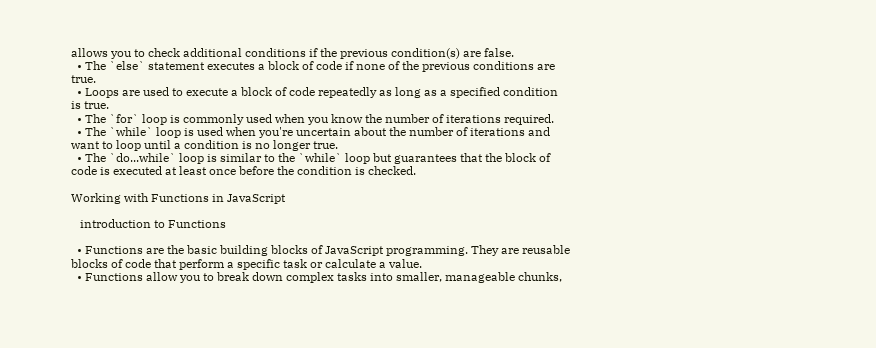allows you to check additional conditions if the previous condition(s) are false.
  • The `else` statement executes a block of code if none of the previous conditions are true.
  • Loops are used to execute a block of code repeatedly as long as a specified condition is true.
  • The `for` loop is commonly used when you know the number of iterations required.
  • The `while` loop is used when you're uncertain about the number of iterations and want to loop until a condition is no longer true.
  • The `do...while` loop is similar to the `while` loop but guarantees that the block of code is executed at least once before the condition is checked.

Working with Functions in JavaScript

   introduction to Functions

  • Functions are the basic building blocks of JavaScript programming. They are reusable blocks of code that perform a specific task or calculate a value.
  • Functions allow you to break down complex tasks into smaller, manageable chunks,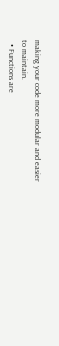making your code more modular and easier to maintain.
  • Functions are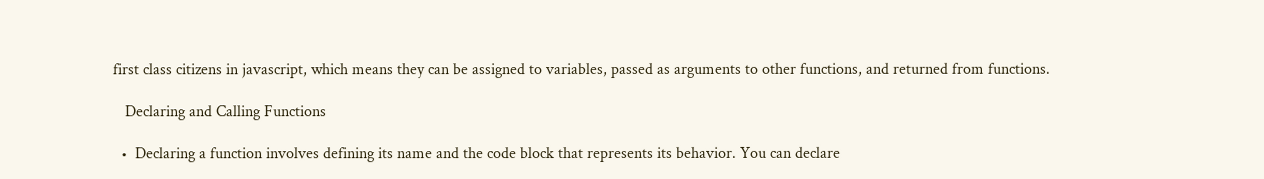first class citizens in javascript, which means they can be assigned to variables, passed as arguments to other functions, and returned from functions.

   Declaring and Calling Functions

  •  Declaring a function involves defining its name and the code block that represents its behavior. You can declare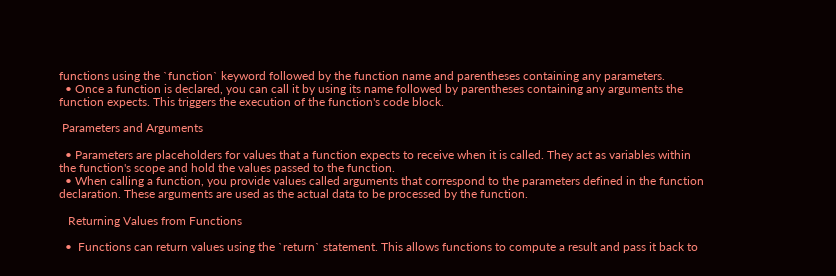functions using the `function` keyword followed by the function name and parentheses containing any parameters.
  • Once a function is declared, you can call it by using its name followed by parentheses containing any arguments the function expects. This triggers the execution of the function's code block.

 Parameters and Arguments

  • Parameters are placeholders for values that a function expects to receive when it is called. They act as variables within the function's scope and hold the values passed to the function.
  • When calling a function, you provide values called arguments that correspond to the parameters defined in the function declaration. These arguments are used as the actual data to be processed by the function.

   Returning Values from Functions

  •  Functions can return values using the `return` statement. This allows functions to compute a result and pass it back to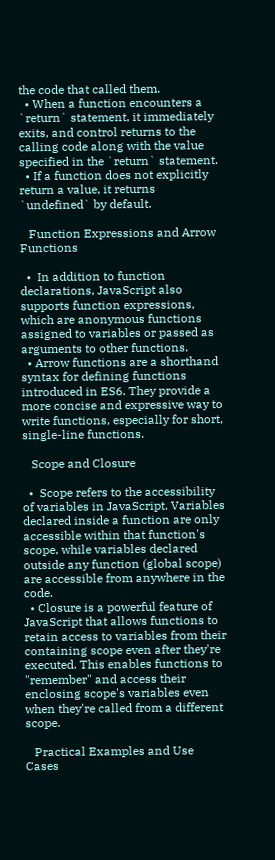the code that called them.
  • When a function encounters a `return` statement, it immediately exits, and control returns to the calling code along with the value specified in the `return` statement.
  • If a function does not explicitly return a value, it returns `undefined` by default.

   Function Expressions and Arrow Functions

  •  In addition to function declarations, JavaScript also supports function expressions, which are anonymous functions assigned to variables or passed as arguments to other functions.
  • Arrow functions are a shorthand syntax for defining functions introduced in ES6. They provide a more concise and expressive way to write functions, especially for short, single-line functions.

   Scope and Closure

  •  Scope refers to the accessibility of variables in JavaScript. Variables declared inside a function are only accessible within that function's scope, while variables declared outside any function (global scope) are accessible from anywhere in the code.
  • Closure is a powerful feature of JavaScript that allows functions to retain access to variables from their containing scope even after they're executed. This enables functions to "remember" and access their enclosing scope's variables even when they're called from a different scope.

   Practical Examples and Use Cases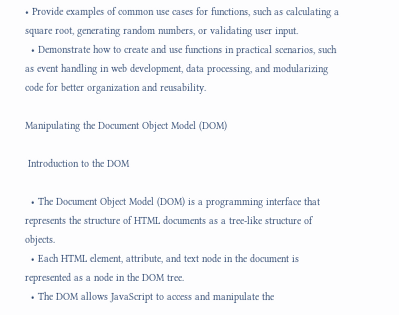• Provide examples of common use cases for functions, such as calculating a square root, generating random numbers, or validating user input.
  • Demonstrate how to create and use functions in practical scenarios, such as event handling in web development, data processing, and modularizing code for better organization and reusability.

Manipulating the Document Object Model (DOM)

 Introduction to the DOM

  • The Document Object Model (DOM) is a programming interface that represents the structure of HTML documents as a tree-like structure of objects.
  • Each HTML element, attribute, and text node in the document is represented as a node in the DOM tree.
  • The DOM allows JavaScript to access and manipulate the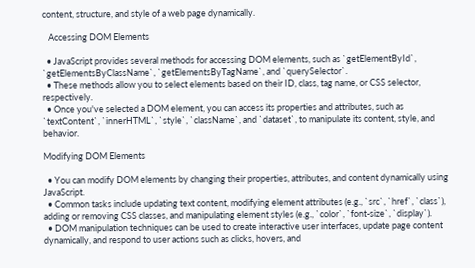content, structure, and style of a web page dynamically.

   Accessing DOM Elements

  • JavaScript provides several methods for accessing DOM elements, such as `getElementById`, `getElementsByClassName`, `getElementsByTagName`, and `querySelector`.
  • These methods allow you to select elements based on their ID, class, tag name, or CSS selector, respectively.
  • Once you've selected a DOM element, you can access its properties and attributes, such as `textContent`, `innerHTML`, `style`, `className`, and `dataset`, to manipulate its content, style, and behavior.

Modifying DOM Elements

  • You can modify DOM elements by changing their properties, attributes, and content dynamically using JavaScript.
  • Common tasks include updating text content, modifying element attributes (e.g., `src`, `href`, `class`), adding or removing CSS classes, and manipulating element styles (e.g., `color`, `font-size`, `display`).
  • DOM manipulation techniques can be used to create interactive user interfaces, update page content dynamically, and respond to user actions such as clicks, hovers, and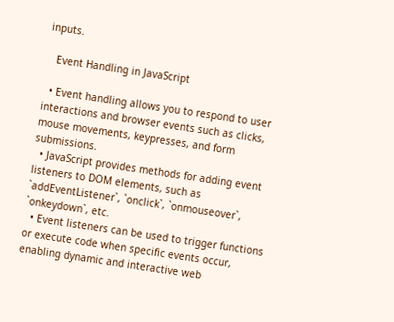inputs.

   Event Handling in JavaScript

  • Event handling allows you to respond to user interactions and browser events such as clicks, mouse movements, keypresses, and form submissions.
  • JavaScript provides methods for adding event listeners to DOM elements, such as `addEventListener`, `onclick`, `onmouseover`, `onkeydown`, etc.
  • Event listeners can be used to trigger functions or execute code when specific events occur, enabling dynamic and interactive web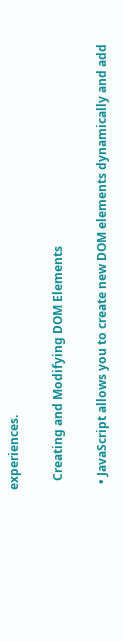experiences.

   Creating and Modifying DOM Elements

  • JavaScript allows you to create new DOM elements dynamically and add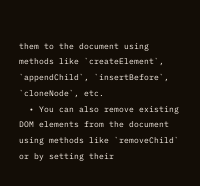them to the document using methods like `createElement`, `appendChild`, `insertBefore`, `cloneNode`, etc.
  • You can also remove existing DOM elements from the document using methods like `removeChild` or by setting their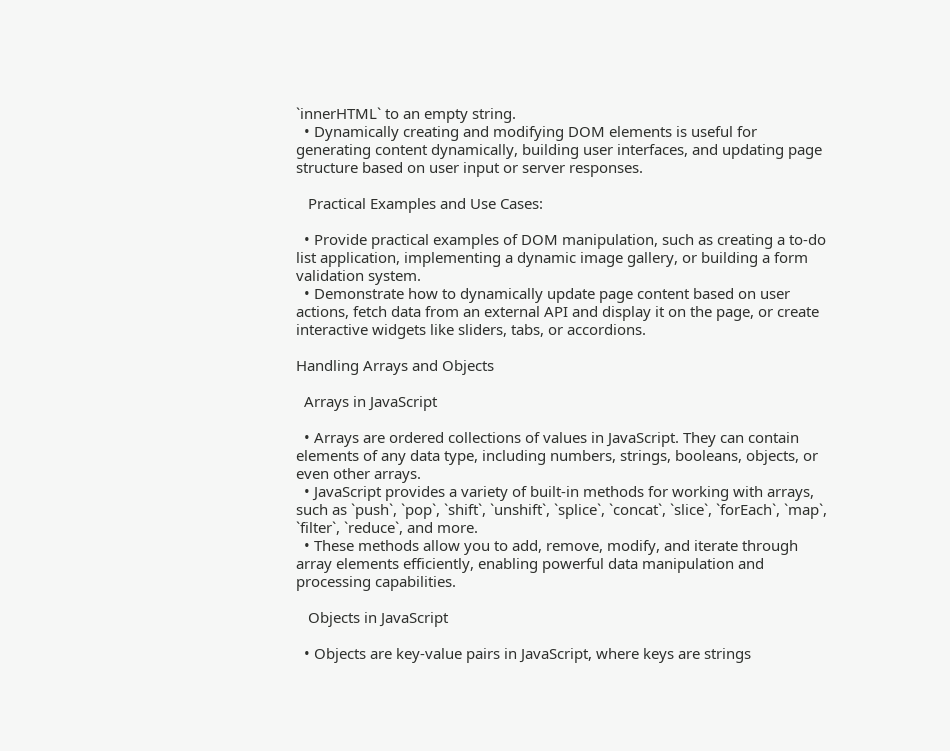`innerHTML` to an empty string.
  • Dynamically creating and modifying DOM elements is useful for generating content dynamically, building user interfaces, and updating page structure based on user input or server responses.

   Practical Examples and Use Cases:

  • Provide practical examples of DOM manipulation, such as creating a to-do list application, implementing a dynamic image gallery, or building a form validation system.
  • Demonstrate how to dynamically update page content based on user actions, fetch data from an external API and display it on the page, or create interactive widgets like sliders, tabs, or accordions.

Handling Arrays and Objects

  Arrays in JavaScript

  • Arrays are ordered collections of values in JavaScript. They can contain elements of any data type, including numbers, strings, booleans, objects, or even other arrays.
  • JavaScript provides a variety of built-in methods for working with arrays, such as `push`, `pop`, `shift`, `unshift`, `splice`, `concat`, `slice`, `forEach`, `map`, `filter`, `reduce`, and more.
  • These methods allow you to add, remove, modify, and iterate through array elements efficiently, enabling powerful data manipulation and processing capabilities.

   Objects in JavaScript

  • Objects are key-value pairs in JavaScript, where keys are strings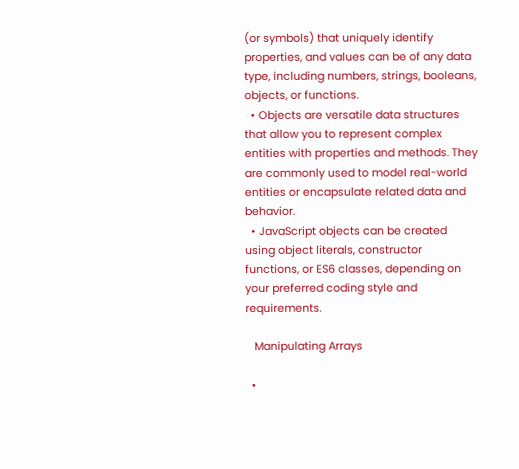(or symbols) that uniquely identify properties, and values can be of any data type, including numbers, strings, booleans, objects, or functions.
  • Objects are versatile data structures that allow you to represent complex entities with properties and methods. They are commonly used to model real-world entities or encapsulate related data and behavior.
  • JavaScript objects can be created using object literals, constructor functions, or ES6 classes, depending on your preferred coding style and requirements.

   Manipulating Arrays

  •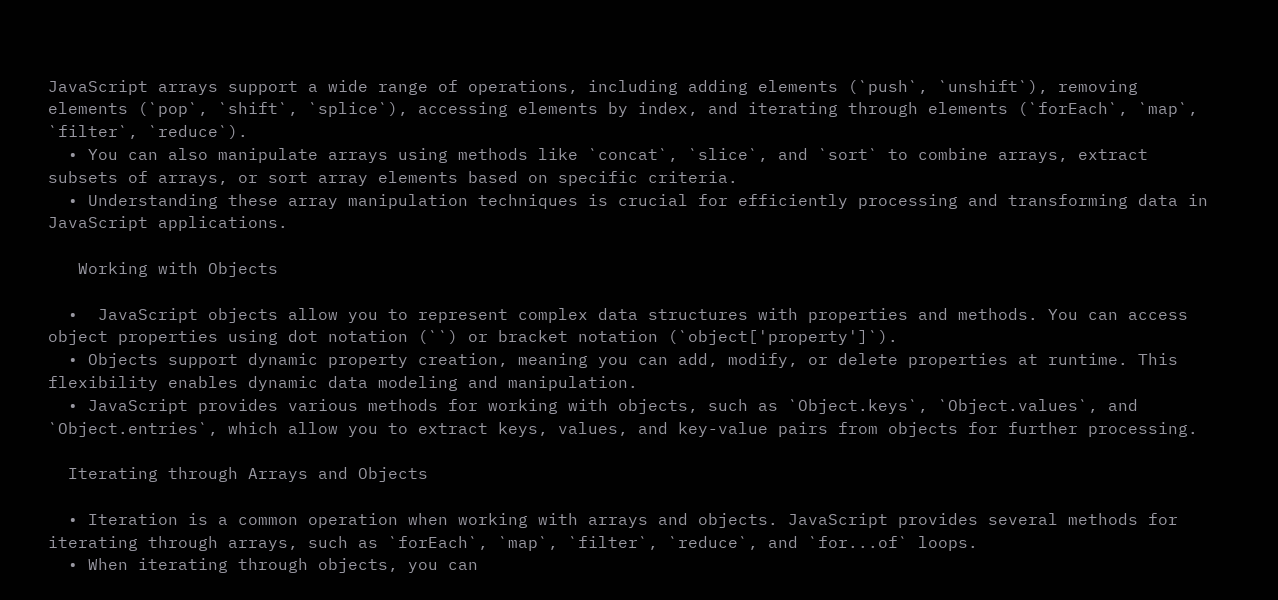JavaScript arrays support a wide range of operations, including adding elements (`push`, `unshift`), removing elements (`pop`, `shift`, `splice`), accessing elements by index, and iterating through elements (`forEach`, `map`, `filter`, `reduce`).
  • You can also manipulate arrays using methods like `concat`, `slice`, and `sort` to combine arrays, extract subsets of arrays, or sort array elements based on specific criteria.
  • Understanding these array manipulation techniques is crucial for efficiently processing and transforming data in JavaScript applications.

   Working with Objects

  •  JavaScript objects allow you to represent complex data structures with properties and methods. You can access object properties using dot notation (``) or bracket notation (`object['property']`).
  • Objects support dynamic property creation, meaning you can add, modify, or delete properties at runtime. This flexibility enables dynamic data modeling and manipulation.
  • JavaScript provides various methods for working with objects, such as `Object.keys`, `Object.values`, and `Object.entries`, which allow you to extract keys, values, and key-value pairs from objects for further processing.

  Iterating through Arrays and Objects

  • Iteration is a common operation when working with arrays and objects. JavaScript provides several methods for iterating through arrays, such as `forEach`, `map`, `filter`, `reduce`, and `for...of` loops.
  • When iterating through objects, you can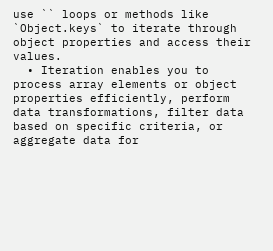use `` loops or methods like `Object.keys` to iterate through object properties and access their values.
  • Iteration enables you to process array elements or object properties efficiently, perform data transformations, filter data based on specific criteria, or aggregate data for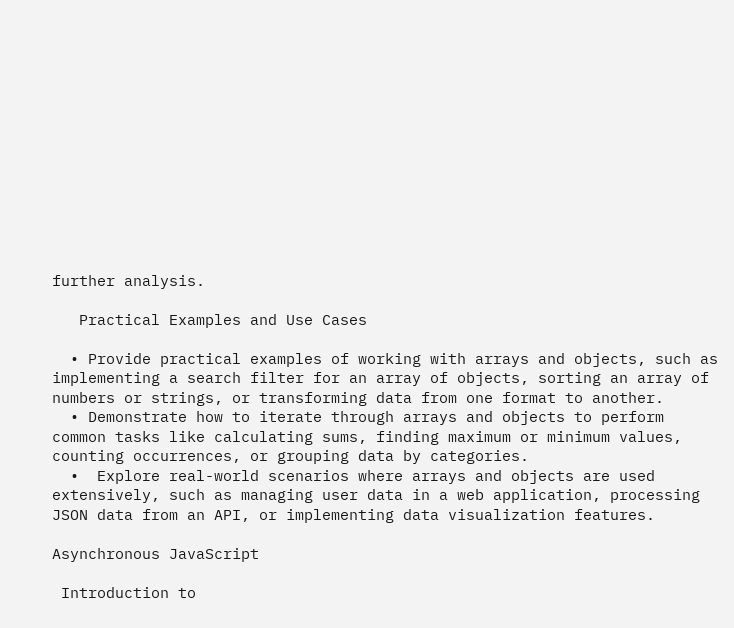further analysis.

   Practical Examples and Use Cases

  • Provide practical examples of working with arrays and objects, such as implementing a search filter for an array of objects, sorting an array of numbers or strings, or transforming data from one format to another.
  • Demonstrate how to iterate through arrays and objects to perform common tasks like calculating sums, finding maximum or minimum values, counting occurrences, or grouping data by categories.
  •  Explore real-world scenarios where arrays and objects are used extensively, such as managing user data in a web application, processing JSON data from an API, or implementing data visualization features.

Asynchronous JavaScript

 Introduction to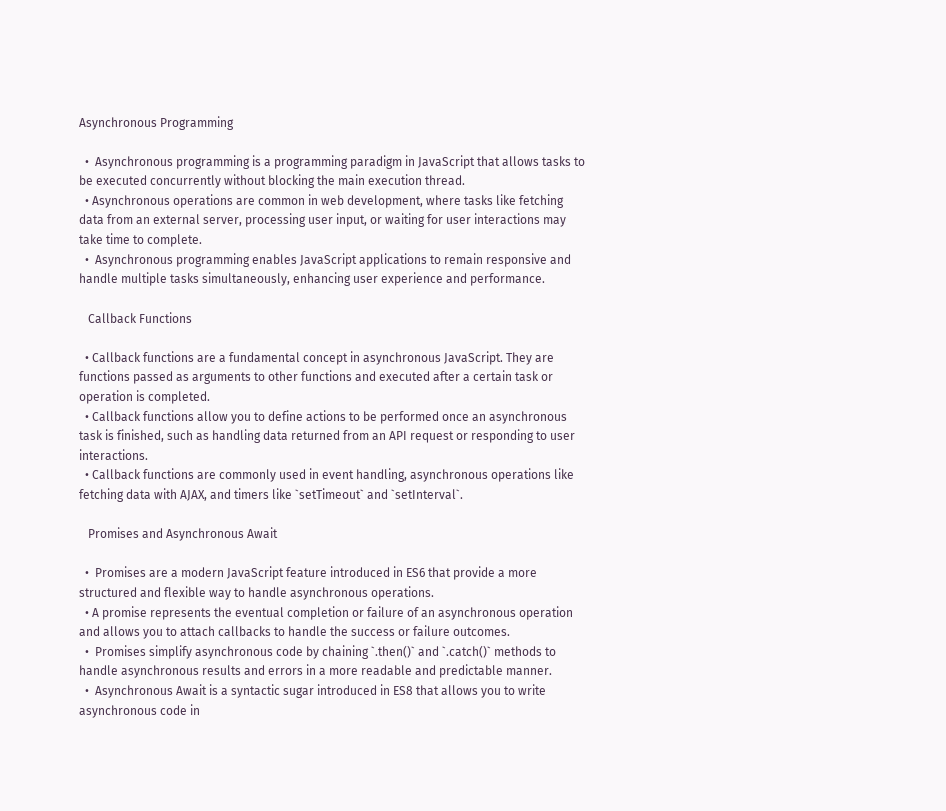Asynchronous Programming

  •  Asynchronous programming is a programming paradigm in JavaScript that allows tasks to be executed concurrently without blocking the main execution thread.
  • Asynchronous operations are common in web development, where tasks like fetching data from an external server, processing user input, or waiting for user interactions may take time to complete.
  •  Asynchronous programming enables JavaScript applications to remain responsive and handle multiple tasks simultaneously, enhancing user experience and performance.

   Callback Functions

  • Callback functions are a fundamental concept in asynchronous JavaScript. They are functions passed as arguments to other functions and executed after a certain task or operation is completed.
  • Callback functions allow you to define actions to be performed once an asynchronous task is finished, such as handling data returned from an API request or responding to user interactions.
  • Callback functions are commonly used in event handling, asynchronous operations like fetching data with AJAX, and timers like `setTimeout` and `setInterval`.

   Promises and Asynchronous Await

  •  Promises are a modern JavaScript feature introduced in ES6 that provide a more structured and flexible way to handle asynchronous operations.
  • A promise represents the eventual completion or failure of an asynchronous operation and allows you to attach callbacks to handle the success or failure outcomes.
  •  Promises simplify asynchronous code by chaining `.then()` and `.catch()` methods to handle asynchronous results and errors in a more readable and predictable manner.
  •  Asynchronous Await is a syntactic sugar introduced in ES8 that allows you to write asynchronous code in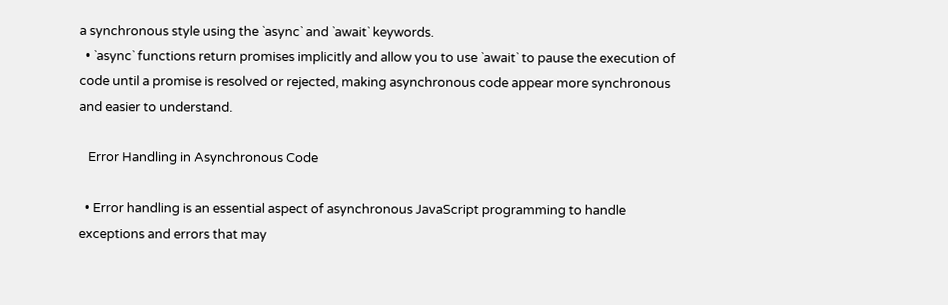a synchronous style using the `async` and `await` keywords.
  • `async` functions return promises implicitly and allow you to use `await` to pause the execution of code until a promise is resolved or rejected, making asynchronous code appear more synchronous and easier to understand.

   Error Handling in Asynchronous Code

  • Error handling is an essential aspect of asynchronous JavaScript programming to handle exceptions and errors that may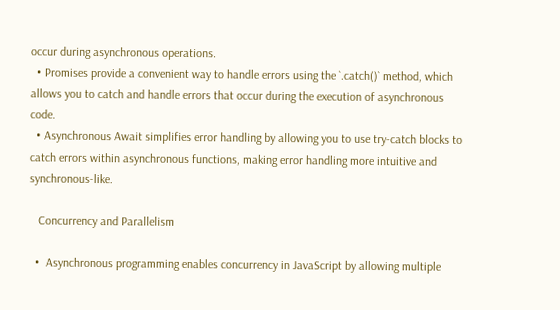occur during asynchronous operations.
  • Promises provide a convenient way to handle errors using the `.catch()` method, which allows you to catch and handle errors that occur during the execution of asynchronous code.
  • Asynchronous Await simplifies error handling by allowing you to use try-catch blocks to catch errors within asynchronous functions, making error handling more intuitive and synchronous-like.

   Concurrency and Parallelism

  •  Asynchronous programming enables concurrency in JavaScript by allowing multiple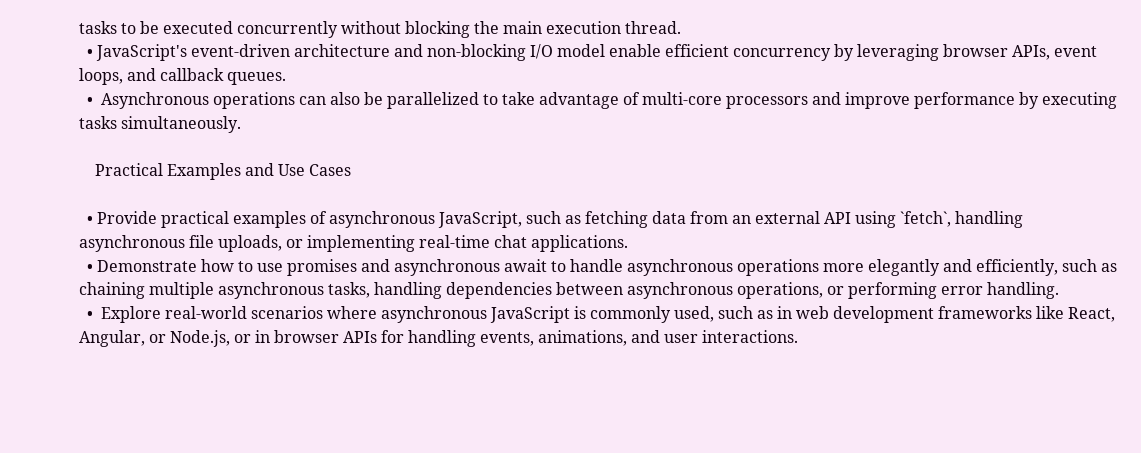tasks to be executed concurrently without blocking the main execution thread.
  • JavaScript's event-driven architecture and non-blocking I/O model enable efficient concurrency by leveraging browser APIs, event loops, and callback queues.
  •  Asynchronous operations can also be parallelized to take advantage of multi-core processors and improve performance by executing tasks simultaneously.

    Practical Examples and Use Cases

  • Provide practical examples of asynchronous JavaScript, such as fetching data from an external API using `fetch`, handling asynchronous file uploads, or implementing real-time chat applications.
  • Demonstrate how to use promises and asynchronous await to handle asynchronous operations more elegantly and efficiently, such as chaining multiple asynchronous tasks, handling dependencies between asynchronous operations, or performing error handling.
  •  Explore real-world scenarios where asynchronous JavaScript is commonly used, such as in web development frameworks like React, Angular, or Node.js, or in browser APIs for handling events, animations, and user interactions.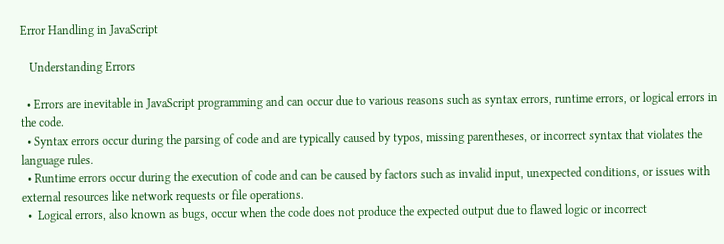Error Handling in JavaScript

   Understanding Errors

  • Errors are inevitable in JavaScript programming and can occur due to various reasons such as syntax errors, runtime errors, or logical errors in the code.
  • Syntax errors occur during the parsing of code and are typically caused by typos, missing parentheses, or incorrect syntax that violates the language rules.
  • Runtime errors occur during the execution of code and can be caused by factors such as invalid input, unexpected conditions, or issues with external resources like network requests or file operations.
  •  Logical errors, also known as bugs, occur when the code does not produce the expected output due to flawed logic or incorrect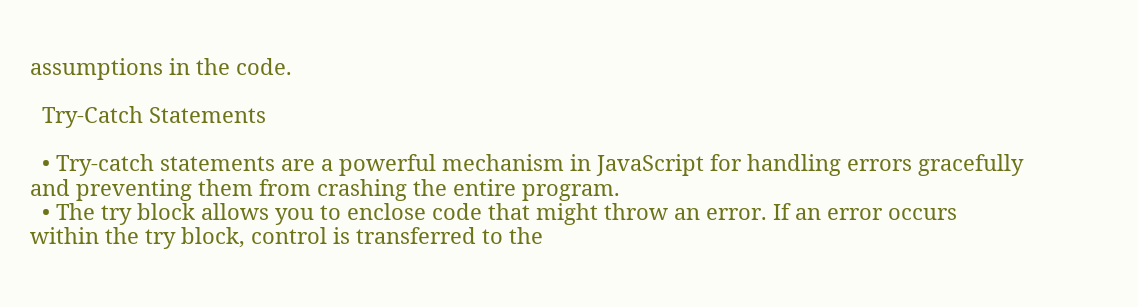assumptions in the code.

  Try-Catch Statements

  • Try-catch statements are a powerful mechanism in JavaScript for handling errors gracefully and preventing them from crashing the entire program.
  • The try block allows you to enclose code that might throw an error. If an error occurs within the try block, control is transferred to the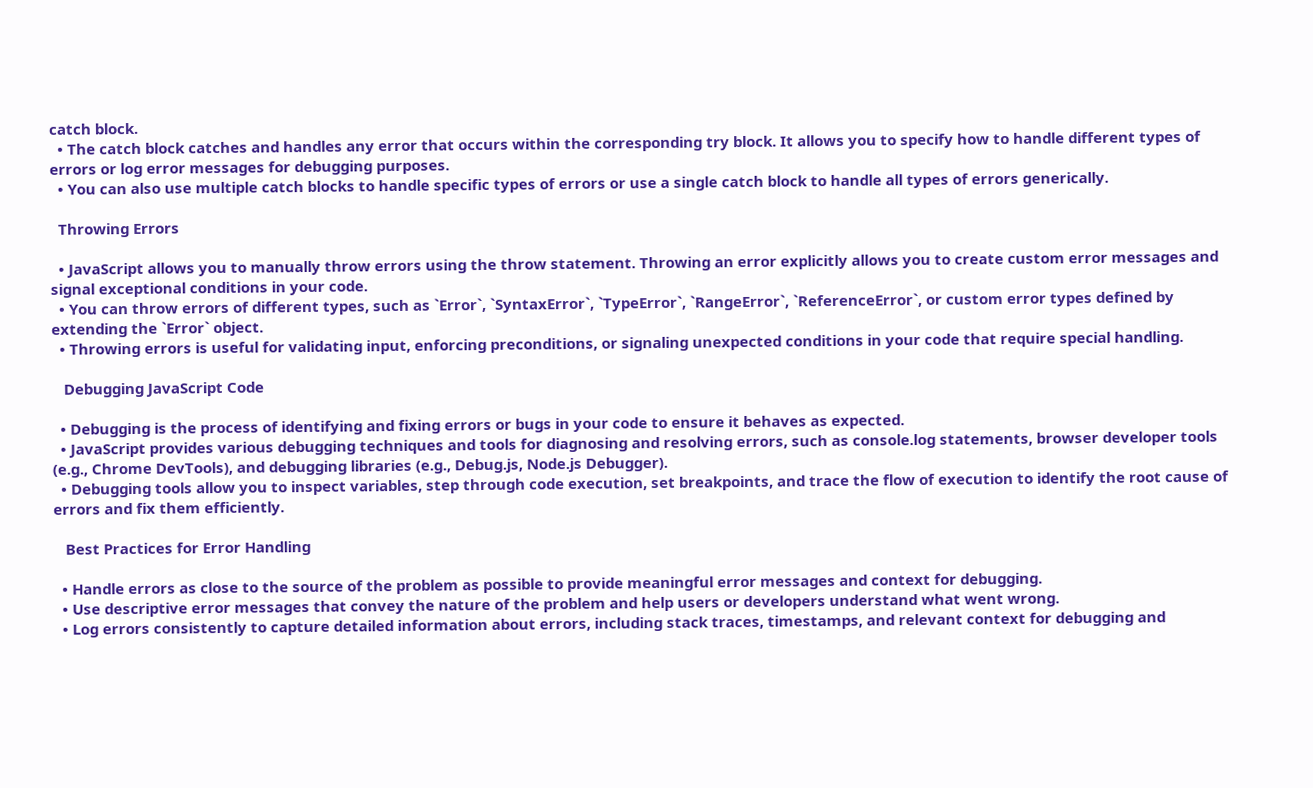catch block.
  • The catch block catches and handles any error that occurs within the corresponding try block. It allows you to specify how to handle different types of errors or log error messages for debugging purposes.
  • You can also use multiple catch blocks to handle specific types of errors or use a single catch block to handle all types of errors generically.

  Throwing Errors

  • JavaScript allows you to manually throw errors using the throw statement. Throwing an error explicitly allows you to create custom error messages and signal exceptional conditions in your code.
  • You can throw errors of different types, such as `Error`, `SyntaxError`, `TypeError`, `RangeError`, `ReferenceError`, or custom error types defined by extending the `Error` object.
  • Throwing errors is useful for validating input, enforcing preconditions, or signaling unexpected conditions in your code that require special handling.

   Debugging JavaScript Code

  • Debugging is the process of identifying and fixing errors or bugs in your code to ensure it behaves as expected.
  • JavaScript provides various debugging techniques and tools for diagnosing and resolving errors, such as console.log statements, browser developer tools (e.g., Chrome DevTools), and debugging libraries (e.g., Debug.js, Node.js Debugger).
  • Debugging tools allow you to inspect variables, step through code execution, set breakpoints, and trace the flow of execution to identify the root cause of errors and fix them efficiently.

   Best Practices for Error Handling

  • Handle errors as close to the source of the problem as possible to provide meaningful error messages and context for debugging.
  • Use descriptive error messages that convey the nature of the problem and help users or developers understand what went wrong.
  • Log errors consistently to capture detailed information about errors, including stack traces, timestamps, and relevant context for debugging and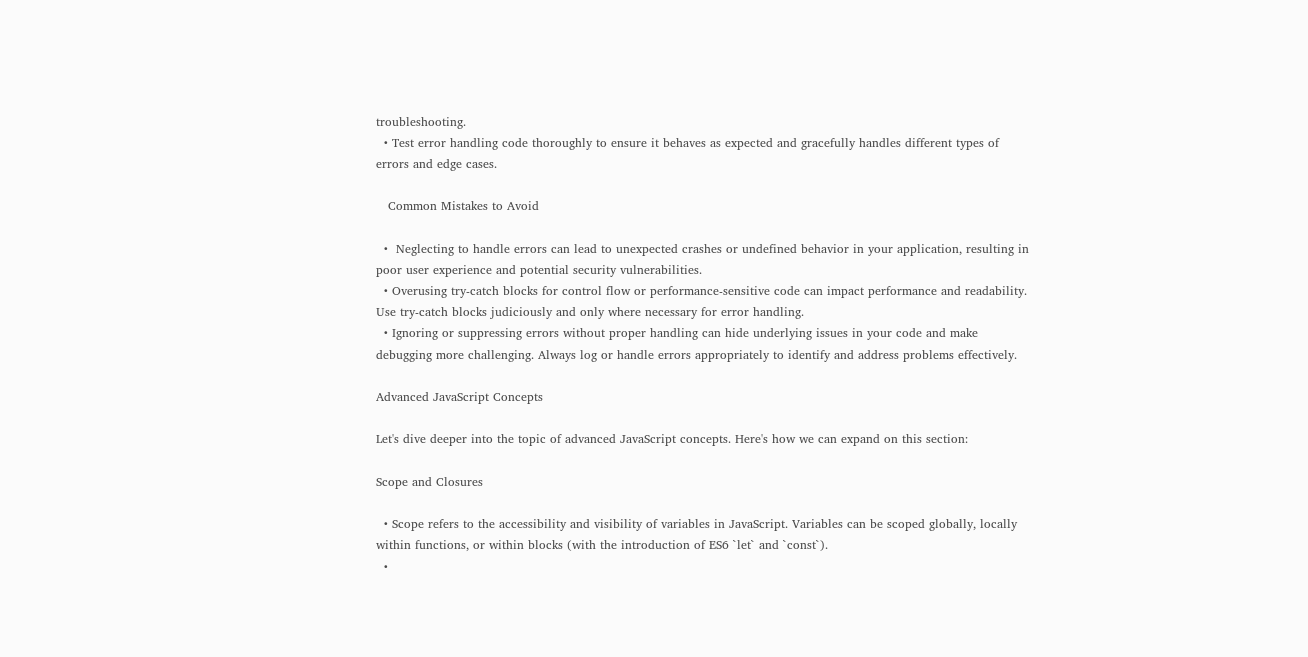troubleshooting.
  • Test error handling code thoroughly to ensure it behaves as expected and gracefully handles different types of errors and edge cases.

   Common Mistakes to Avoid

  •  Neglecting to handle errors can lead to unexpected crashes or undefined behavior in your application, resulting in poor user experience and potential security vulnerabilities.
  • Overusing try-catch blocks for control flow or performance-sensitive code can impact performance and readability. Use try-catch blocks judiciously and only where necessary for error handling.
  • Ignoring or suppressing errors without proper handling can hide underlying issues in your code and make debugging more challenging. Always log or handle errors appropriately to identify and address problems effectively.

Advanced JavaScript Concepts

Let's dive deeper into the topic of advanced JavaScript concepts. Here's how we can expand on this section:

Scope and Closures

  • Scope refers to the accessibility and visibility of variables in JavaScript. Variables can be scoped globally, locally within functions, or within blocks (with the introduction of ES6 `let` and `const`).
  •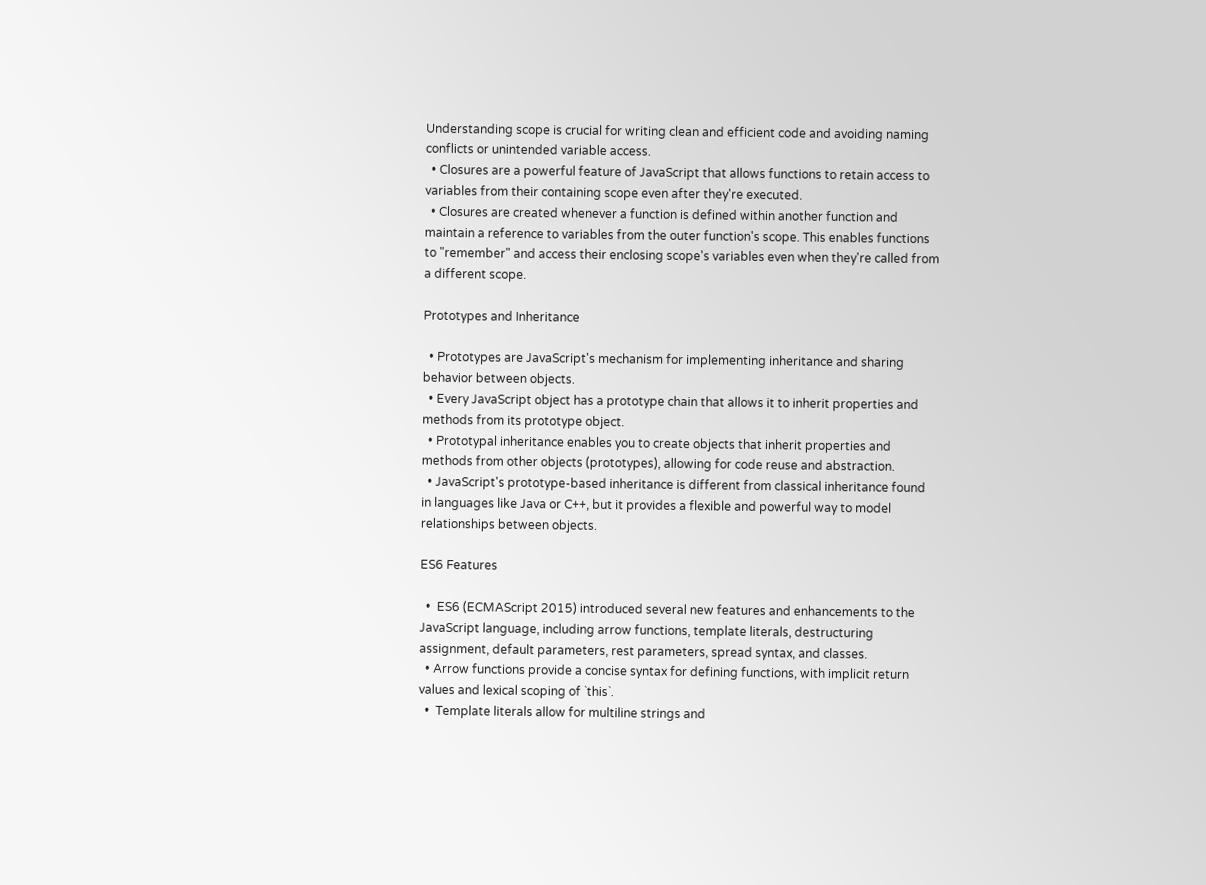Understanding scope is crucial for writing clean and efficient code and avoiding naming conflicts or unintended variable access.
  • Closures are a powerful feature of JavaScript that allows functions to retain access to variables from their containing scope even after they're executed.
  • Closures are created whenever a function is defined within another function and maintain a reference to variables from the outer function's scope. This enables functions to "remember" and access their enclosing scope's variables even when they're called from a different scope.

Prototypes and Inheritance

  • Prototypes are JavaScript's mechanism for implementing inheritance and sharing behavior between objects.
  • Every JavaScript object has a prototype chain that allows it to inherit properties and methods from its prototype object.
  • Prototypal inheritance enables you to create objects that inherit properties and methods from other objects (prototypes), allowing for code reuse and abstraction.
  • JavaScript's prototype-based inheritance is different from classical inheritance found in languages like Java or C++, but it provides a flexible and powerful way to model relationships between objects.

ES6 Features

  •  ES6 (ECMAScript 2015) introduced several new features and enhancements to the JavaScript language, including arrow functions, template literals, destructuring assignment, default parameters, rest parameters, spread syntax, and classes.
  • Arrow functions provide a concise syntax for defining functions, with implicit return values and lexical scoping of `this`.
  •  Template literals allow for multiline strings and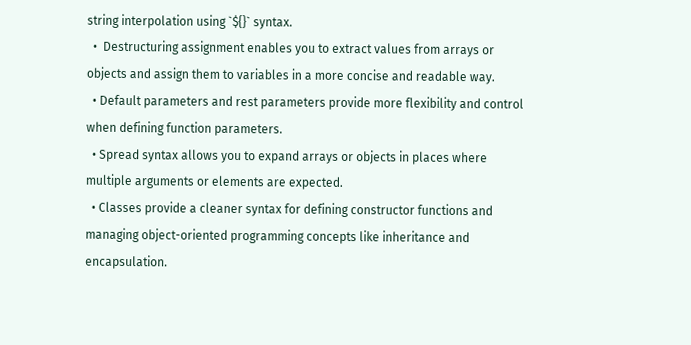string interpolation using `${}` syntax.
  •  Destructuring assignment enables you to extract values from arrays or objects and assign them to variables in a more concise and readable way.
  • Default parameters and rest parameters provide more flexibility and control when defining function parameters.
  • Spread syntax allows you to expand arrays or objects in places where multiple arguments or elements are expected.
  • Classes provide a cleaner syntax for defining constructor functions and managing object-oriented programming concepts like inheritance and encapsulation.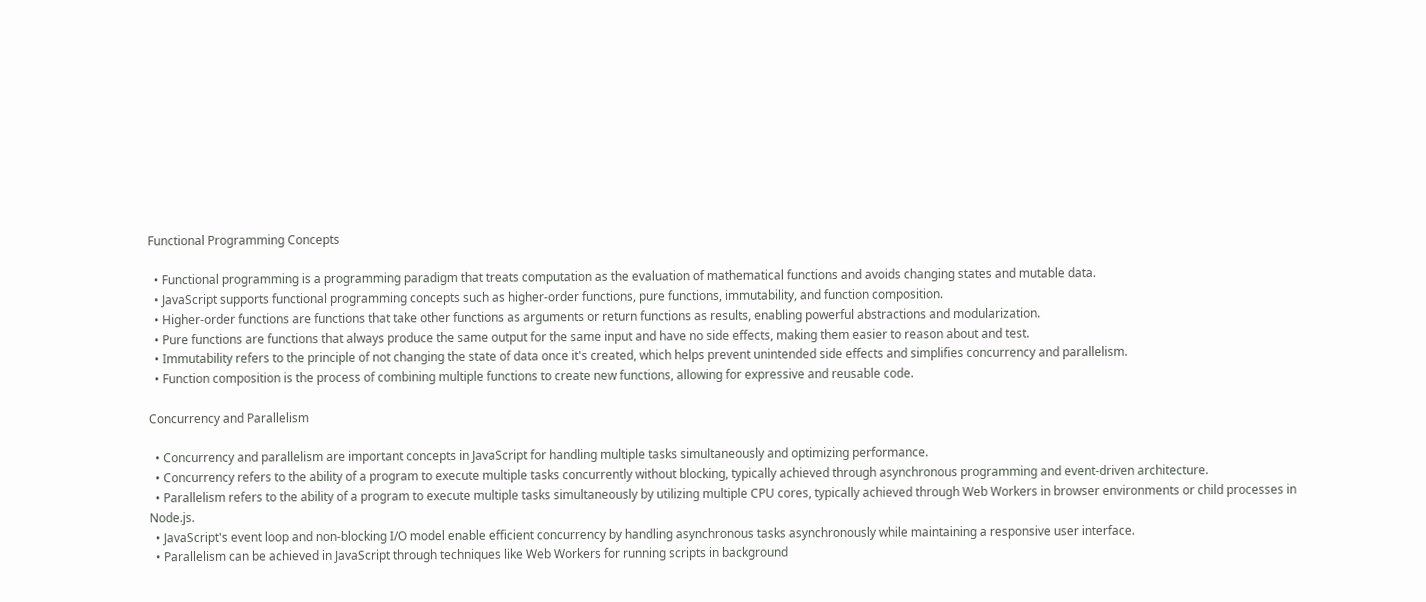Functional Programming Concepts

  • Functional programming is a programming paradigm that treats computation as the evaluation of mathematical functions and avoids changing states and mutable data.
  • JavaScript supports functional programming concepts such as higher-order functions, pure functions, immutability, and function composition.
  • Higher-order functions are functions that take other functions as arguments or return functions as results, enabling powerful abstractions and modularization.
  • Pure functions are functions that always produce the same output for the same input and have no side effects, making them easier to reason about and test.
  • Immutability refers to the principle of not changing the state of data once it's created, which helps prevent unintended side effects and simplifies concurrency and parallelism.
  • Function composition is the process of combining multiple functions to create new functions, allowing for expressive and reusable code.

Concurrency and Parallelism

  • Concurrency and parallelism are important concepts in JavaScript for handling multiple tasks simultaneously and optimizing performance.
  • Concurrency refers to the ability of a program to execute multiple tasks concurrently without blocking, typically achieved through asynchronous programming and event-driven architecture.
  • Parallelism refers to the ability of a program to execute multiple tasks simultaneously by utilizing multiple CPU cores, typically achieved through Web Workers in browser environments or child processes in Node.js.
  • JavaScript's event loop and non-blocking I/O model enable efficient concurrency by handling asynchronous tasks asynchronously while maintaining a responsive user interface.
  • Parallelism can be achieved in JavaScript through techniques like Web Workers for running scripts in background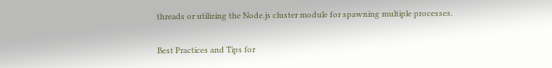threads or utilizing the Node.js cluster module for spawning multiple processes.

Best Practices and Tips for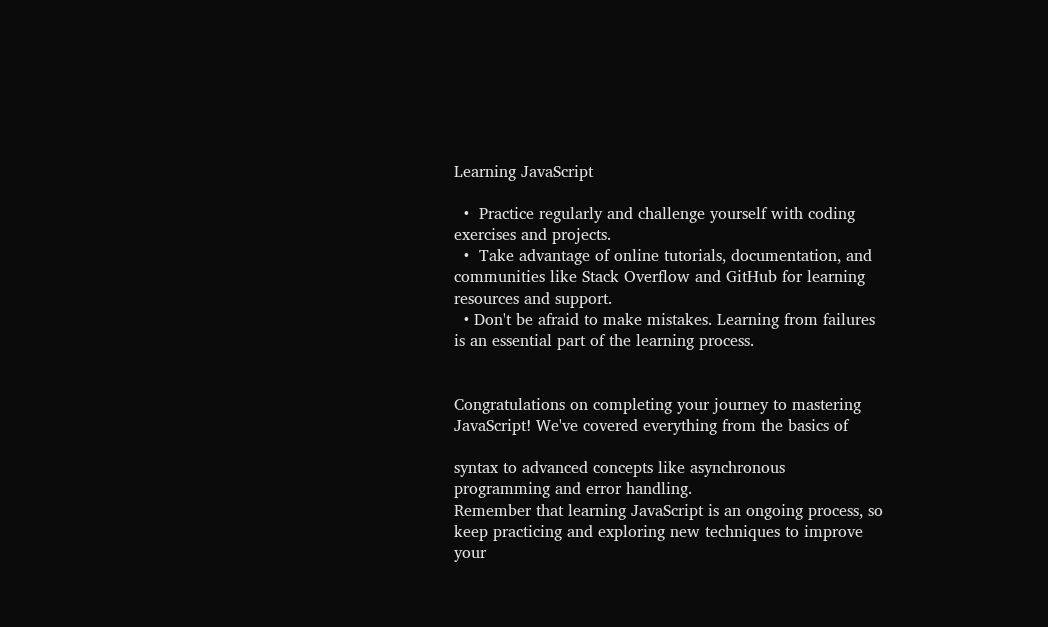Learning JavaScript

  •  Practice regularly and challenge yourself with coding exercises and projects.
  •  Take advantage of online tutorials, documentation, and communities like Stack Overflow and GitHub for learning resources and support.
  • Don't be afraid to make mistakes. Learning from failures is an essential part of the learning process.


Congratulations on completing your journey to mastering JavaScript! We've covered everything from the basics of

syntax to advanced concepts like asynchronous programming and error handling.
Remember that learning JavaScript is an ongoing process, so keep practicing and exploring new techniques to improve your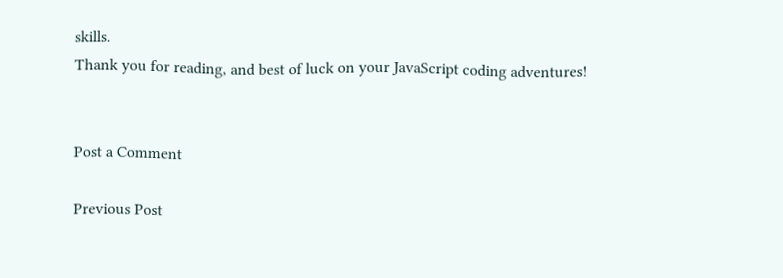skills.
Thank you for reading, and best of luck on your JavaScript coding adventures!


Post a Comment

Previous Post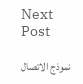Next Post

نموذج الاتصال